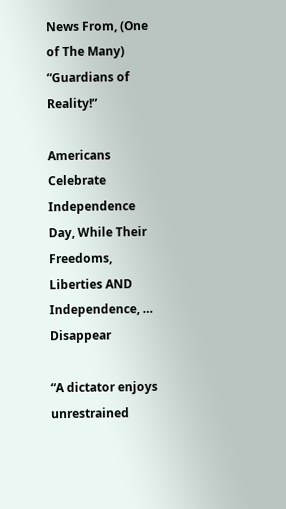News From, (One of The Many) “Guardians of Reality!”

Americans Celebrate Independence Day, While Their Freedoms, Liberties AND Independence, … Disappear

“A dictator enjoys unrestrained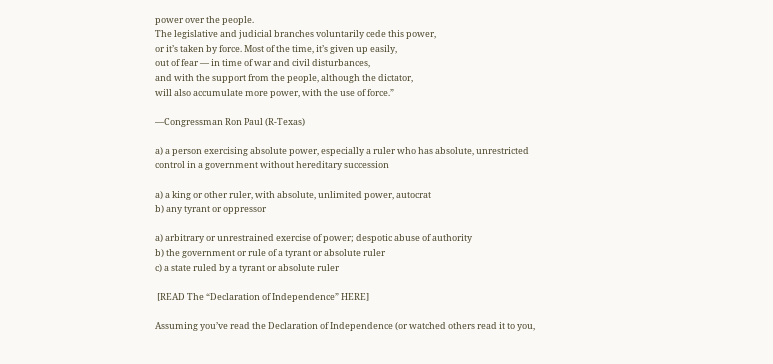power over the people.
The legislative and judicial branches voluntarily cede this power,
or it’s taken by force. Most of the time, it’s given up easily,
out of fear — in time of war and civil disturbances,
and with the support from the people, although the dictator,
will also accumulate more power, with the use of force.”

—Congressman Ron Paul (R-Texas)

a) a person exercising absolute power, especially a ruler who has absolute, unrestricted control in a government without hereditary succession

a) a king or other ruler, with absolute, unlimited power, autocrat
b) any tyrant or oppressor

a) arbitrary or unrestrained exercise of power; despotic abuse of authority
b) the government or rule of a tyrant or absolute ruler
c) a state ruled by a tyrant or absolute ruler

 [READ The “Declaration of Independence” HERE]

Assuming you’ve read the Declaration of Independence (or watched others read it to you,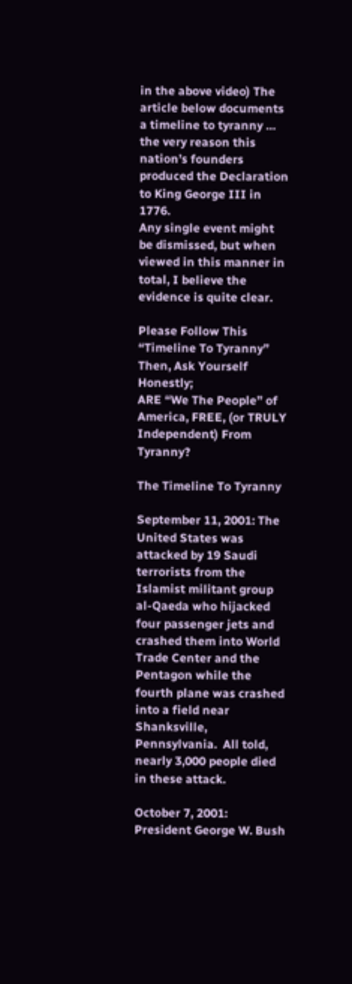in the above video) The article below documents a timeline to tyranny … the very reason this nation’s founders produced the Declaration to King George III in 1776.
Any single event might be dismissed, but when viewed in this manner in total, I believe the evidence is quite clear.

Please Follow This “Timeline To Tyranny” Then, Ask Yourself Honestly;
ARE “We The People” of America, FREE, (or TRULY Independent) From Tyranny?

The Timeline To Tyranny

September 11, 2001: The United States was attacked by 19 Saudi terrorists from the Islamist militant group al-Qaeda who hijacked four passenger jets and crashed them into World Trade Center and the Pentagon while the fourth plane was crashed into a field near Shanksville, Pennsylvania.  All told, nearly 3,000 people died in these attack.

October 7, 2001: President George W. Bush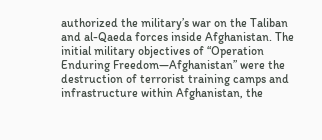authorized the military’s war on the Taliban and al-Qaeda forces inside Afghanistan. The initial military objectives of “Operation Enduring Freedom—Afghanistan” were the destruction of terrorist training camps and infrastructure within Afghanistan, the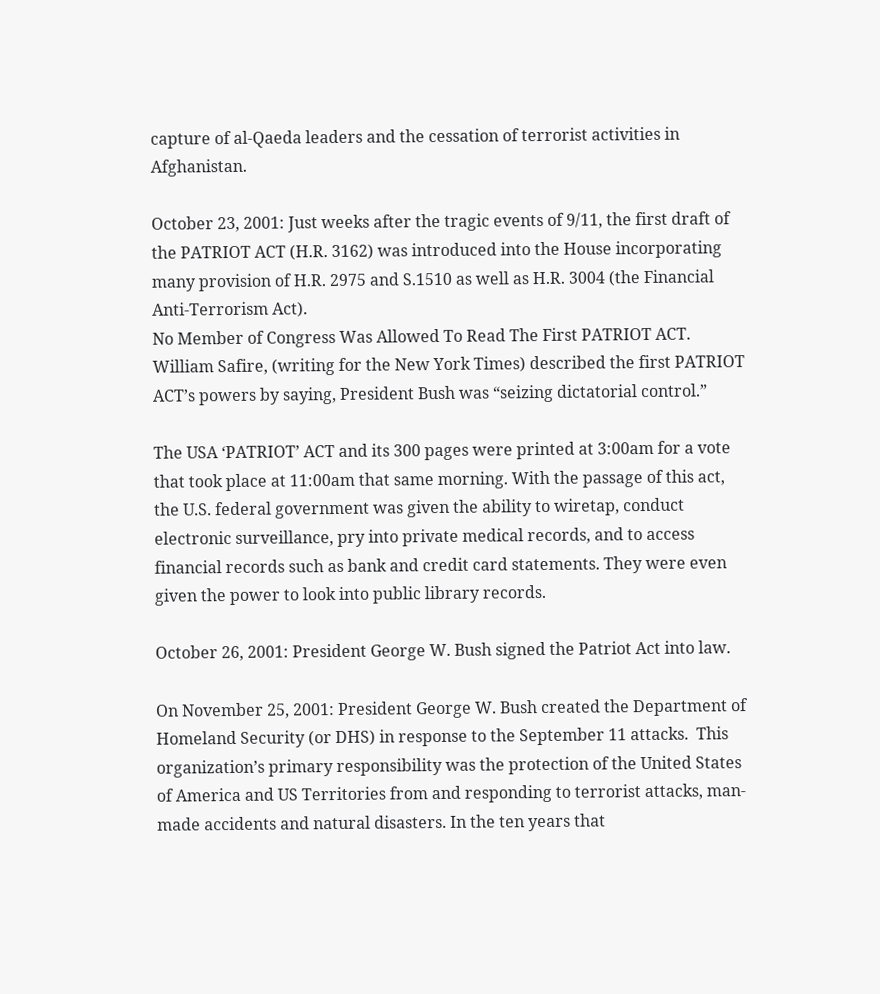capture of al-Qaeda leaders and the cessation of terrorist activities in Afghanistan.

October 23, 2001: Just weeks after the tragic events of 9/11, the first draft of the PATRIOT ACT (H.R. 3162) was introduced into the House incorporating many provision of H.R. 2975 and S.1510 as well as H.R. 3004 (the Financial Anti-Terrorism Act).
No Member of Congress Was Allowed To Read The First PATRIOT ACT.
William Safire, (writing for the New York Times) described the first PATRIOT ACT’s powers by saying, President Bush was “seizing dictatorial control.”

The USA ‘PATRIOT’ ACT and its 300 pages were printed at 3:00am for a vote that took place at 11:00am that same morning. With the passage of this act, the U.S. federal government was given the ability to wiretap, conduct electronic surveillance, pry into private medical records, and to access financial records such as bank and credit card statements. They were even given the power to look into public library records.

October 26, 2001: President George W. Bush signed the Patriot Act into law.

On November 25, 2001: President George W. Bush created the Department of Homeland Security (or DHS) in response to the September 11 attacks.  This organization’s primary responsibility was the protection of the United States of America and US Territories from and responding to terrorist attacks, man-made accidents and natural disasters. In the ten years that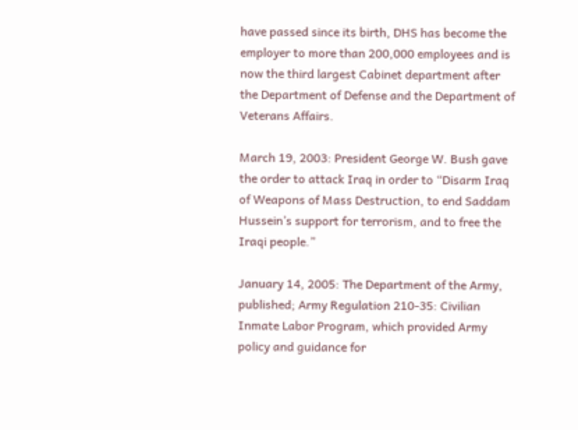have passed since its birth, DHS has become the employer to more than 200,000 employees and is now the third largest Cabinet department after the Department of Defense and the Department of Veterans Affairs.

March 19, 2003: President George W. Bush gave the order to attack Iraq in order to “Disarm Iraq of Weapons of Mass Destruction, to end Saddam Hussein’s support for terrorism, and to free the Iraqi people.”

January 14, 2005: The Department of the Army, published; Army Regulation 210-35: Civilian Inmate Labor Program, which provided Army policy and guidance for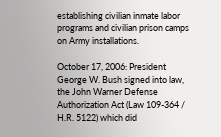establishing civilian inmate labor programs and civilian prison camps on Army installations.

October 17, 2006: President George W. Bush signed into law, the John Warner Defense Authorization Act (Law 109-364 / H.R. 5122) which did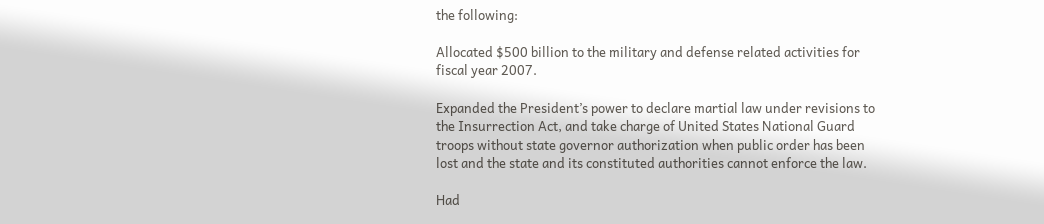the following:

Allocated $500 billion to the military and defense related activities for fiscal year 2007.

Expanded the President’s power to declare martial law under revisions to the Insurrection Act, and take charge of United States National Guard troops without state governor authorization when public order has been lost and the state and its constituted authorities cannot enforce the law.

Had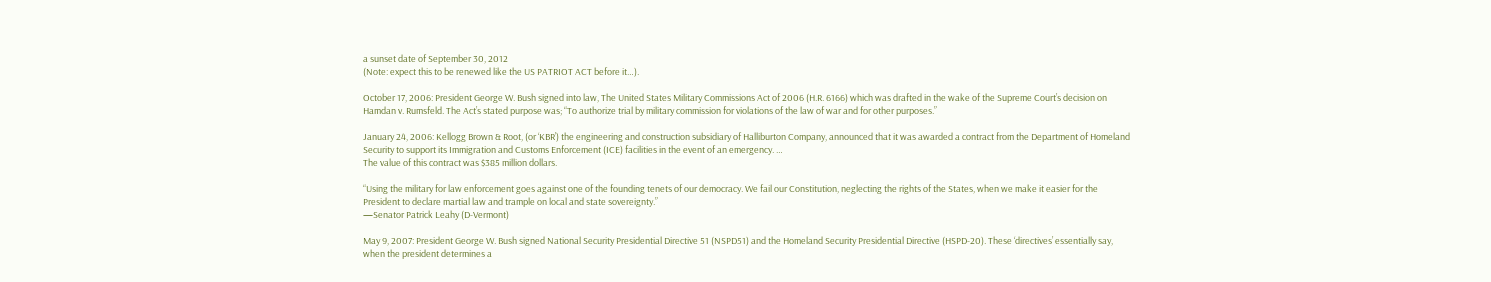a sunset date of September 30, 2012
(Note: expect this to be renewed like the US PATRIOT ACT before it…).

October 17, 2006: President George W. Bush signed into law, The United States Military Commissions Act of 2006 (H.R. 6166) which was drafted in the wake of the Supreme Court’s decision on Hamdan v. Rumsfeld. The Act’s stated purpose was; “To authorize trial by military commission for violations of the law of war and for other purposes.”

January 24, 2006: Kellogg Brown & Root, (or ‘KBR’) the engineering and construction subsidiary of Halliburton Company, announced that it was awarded a contract from the Department of Homeland Security to support its Immigration and Customs Enforcement (ICE) facilities in the event of an emergency. …
The value of this contract was $385 million dollars.

“Using the military for law enforcement goes against one of the founding tenets of our democracy. We fail our Constitution, neglecting the rights of the States, when we make it easier for the President to declare martial law and trample on local and state sovereignty.”
—Senator Patrick Leahy (D-Vermont)

May 9, 2007: President George W. Bush signed National Security Presidential Directive 51 (NSPD51) and the Homeland Security Presidential Directive (HSPD-20). These ‘directives’ essentially say, when the president determines a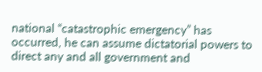national “catastrophic emergency” has occurred, he can assume dictatorial powers to direct any and all government and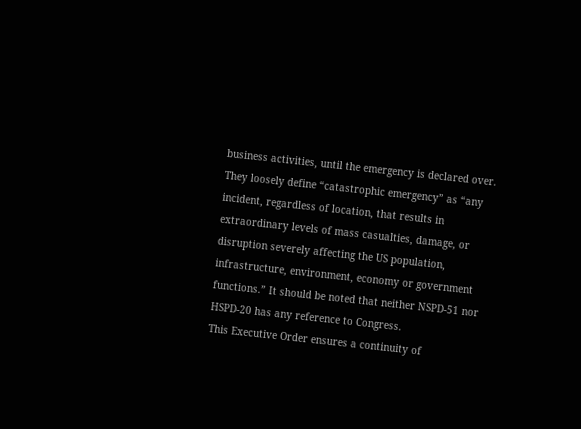business activities, until the emergency is declared over. They loosely define “catastrophic emergency” as “any incident, regardless of location, that results in extraordinary levels of mass casualties, damage, or disruption severely affecting the US population, infrastructure, environment, economy or government functions.” It should be noted that neither NSPD-51 nor HSPD-20 has any reference to Congress.
This Executive Order ensures a continuity of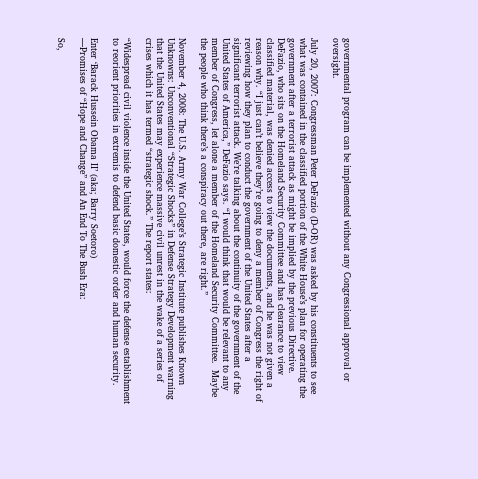governmental program can be implemented without any Congressional approval or oversight.

July 20, 2007: Congressman Peter DeFazio (D-OR) was asked by his constituents to see what was contained in the classified portion of the White House’s plan for operating the government after a terrorist attack as might be implied by the previous Directive. DeFazio, who sits on the Homeland Security Committee and has clearance to view classified material, was denied access to view the documents, and he was not given a reason why. “I just can’t believe they’re going to deny a member of Congress the right of reviewing how they plan to conduct the government of the United States after a significant terrorist attack. We’re talking about the continuity of the government of the United States of America,” DeFazio says. “I would think that would be relevant to any member of Congress, let alone a member of the Homeland Security Committee.  Maybe the people who think there’s a conspiracy out there, are right.”

November 4, 2008: The U.S. Army War College’s Strategic Institute publishes Known Unknowns: Unconventional “Strategic Shocks” in Defense Strategy Development warning that the United States may experience massive civil unrest in the wake of a series of crises which it has termed “strategic shock.” The report states:

“Widespread civil violence inside the United States, would force the defense establishment to reorient priorities in extremis to defend basic domestic order and human security.

Enter ‘Barack Hussein Obama II’ (aka; Barry Soetoro)
—Promises of “Hope and Change” and An End To The Bush Era:

So,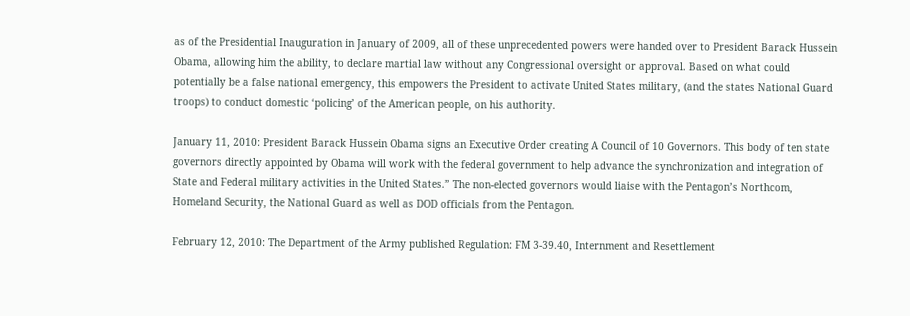as of the Presidential Inauguration in January of 2009, all of these unprecedented powers were handed over to President Barack Hussein Obama, allowing him the ability, to declare martial law without any Congressional oversight or approval. Based on what could potentially be a false national emergency, this empowers the President to activate United States military, (and the states National Guard troops) to conduct domestic ‘policing’ of the American people, on his authority.

January 11, 2010: President Barack Hussein Obama signs an Executive Order creating A Council of 10 Governors. This body of ten state governors directly appointed by Obama will work with the federal government to help advance the synchronization and integration of State and Federal military activities in the United States.” The non-elected governors would liaise with the Pentagon’s Northcom, Homeland Security, the National Guard as well as DOD officials from the Pentagon.

February 12, 2010: The Department of the Army published Regulation: FM 3-39.40, Internment and Resettlement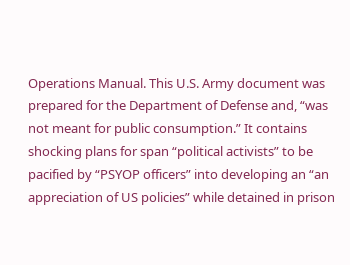Operations Manual. This U.S. Army document was prepared for the Department of Defense and, “was not meant for public consumption.” It contains shocking plans for span “political activists” to be pacified by “PSYOP officers” into developing an “an appreciation of US policies” while detained in prison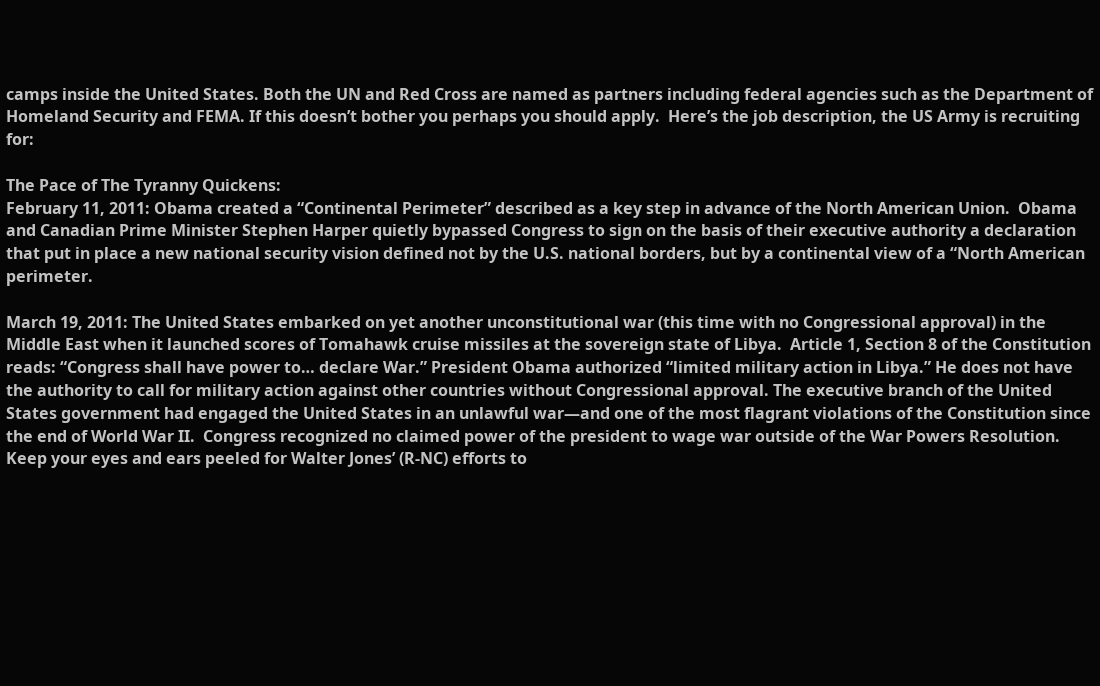camps inside the United States. Both the UN and Red Cross are named as partners including federal agencies such as the Department of Homeland Security and FEMA. If this doesn’t bother you perhaps you should apply.  Here’s the job description, the US Army is recruiting for:

The Pace of The Tyranny Quickens:
February 11, 2011: Obama created a “Continental Perimeter” described as a key step in advance of the North American Union.  Obama and Canadian Prime Minister Stephen Harper quietly bypassed Congress to sign on the basis of their executive authority a declaration that put in place a new national security vision defined not by the U.S. national borders, but by a continental view of a “North American perimeter.

March 19, 2011: The United States embarked on yet another unconstitutional war (this time with no Congressional approval) in the Middle East when it launched scores of Tomahawk cruise missiles at the sovereign state of Libya.  Article 1, Section 8 of the Constitution reads: “Congress shall have power to… declare War.” President Obama authorized “limited military action in Libya.” He does not have the authority to call for military action against other countries without Congressional approval. The executive branch of the United States government had engaged the United States in an unlawful war—and one of the most flagrant violations of the Constitution since the end of World War II.  Congress recognized no claimed power of the president to wage war outside of the War Powers Resolution. Keep your eyes and ears peeled for Walter Jones’ (R-NC) efforts to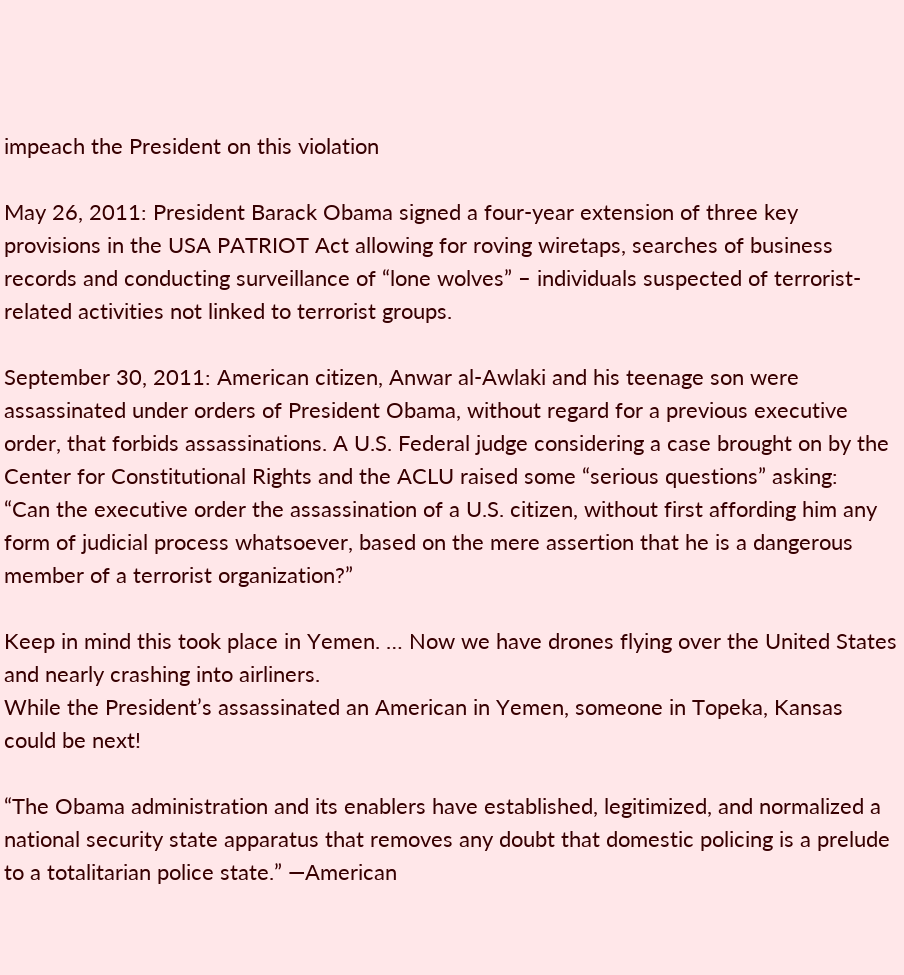impeach the President on this violation

May 26, 2011: President Barack Obama signed a four-year extension of three key provisions in the USA PATRIOT Act allowing for roving wiretaps, searches of business records and conducting surveillance of “lone wolves” – individuals suspected of terrorist-related activities not linked to terrorist groups.

September 30, 2011: American citizen, Anwar al-Awlaki and his teenage son were assassinated under orders of President Obama, without regard for a previous executive order, that forbids assassinations. A U.S. Federal judge considering a case brought on by the Center for Constitutional Rights and the ACLU raised some “serious questions” asking:
“Can the executive order the assassination of a U.S. citizen, without first affording him any form of judicial process whatsoever, based on the mere assertion that he is a dangerous member of a terrorist organization?”

Keep in mind this took place in Yemen. … Now we have drones flying over the United States and nearly crashing into airliners.
While the President’s assassinated an American in Yemen, someone in Topeka, Kansas could be next!

“The Obama administration and its enablers have established, legitimized, and normalized a national security state apparatus that removes any doubt that domestic policing is a prelude to a totalitarian police state.” —American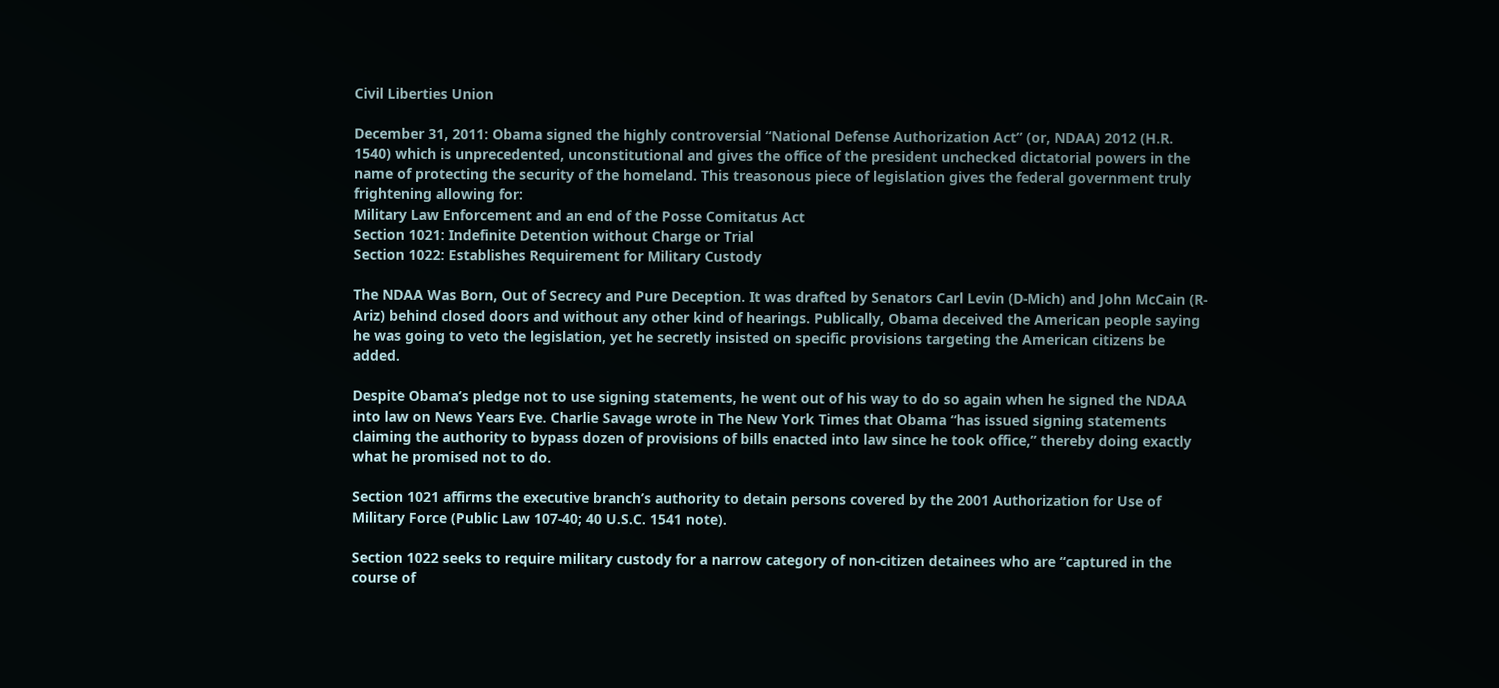Civil Liberties Union

December 31, 2011: Obama signed the highly controversial “National Defense Authorization Act” (or, NDAA) 2012 (H.R. 1540) which is unprecedented, unconstitutional and gives the office of the president unchecked dictatorial powers in the name of protecting the security of the homeland. This treasonous piece of legislation gives the federal government truly frightening allowing for:
Military Law Enforcement and an end of the Posse Comitatus Act
Section 1021: Indefinite Detention without Charge or Trial
Section 1022: Establishes Requirement for Military Custody

The NDAA Was Born, Out of Secrecy and Pure Deception. It was drafted by Senators Carl Levin (D-Mich) and John McCain (R-Ariz) behind closed doors and without any other kind of hearings. Publically, Obama deceived the American people saying he was going to veto the legislation, yet he secretly insisted on specific provisions targeting the American citizens be added.

Despite Obama’s pledge not to use signing statements, he went out of his way to do so again when he signed the NDAA into law on News Years Eve. Charlie Savage wrote in The New York Times that Obama “has issued signing statements claiming the authority to bypass dozen of provisions of bills enacted into law since he took office,” thereby doing exactly what he promised not to do.

Section 1021 affirms the executive branch’s authority to detain persons covered by the 2001 Authorization for Use of Military Force (Public Law 107-40; 40 U.S.C. 1541 note).

Section 1022 seeks to require military custody for a narrow category of non-citizen detainees who are “captured in the course of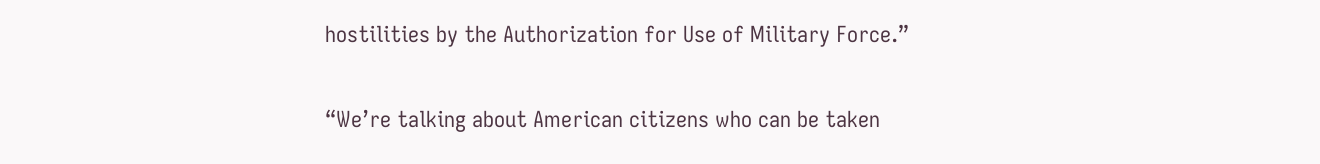hostilities by the Authorization for Use of Military Force.”

“We’re talking about American citizens who can be taken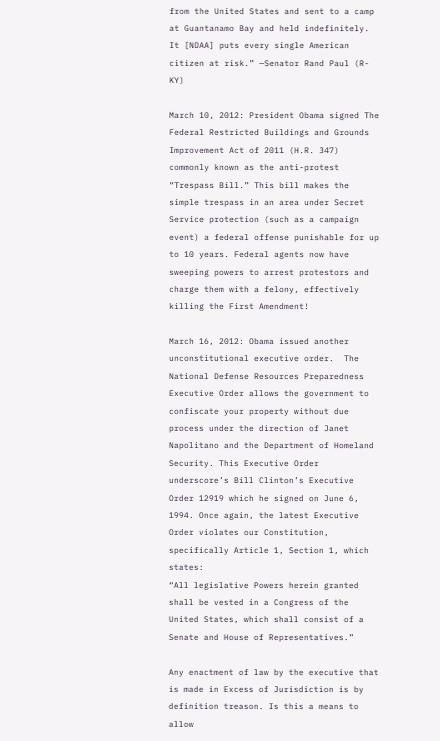from the United States and sent to a camp at Guantanamo Bay and held indefinitely. It [NDAA] puts every single American citizen at risk.” —Senator Rand Paul (R-KY)

March 10, 2012: President Obama signed The Federal Restricted Buildings and Grounds Improvement Act of 2011 (H.R. 347) commonly known as the anti-protest “Trespass Bill.” This bill makes the simple trespass in an area under Secret Service protection (such as a campaign event) a federal offense punishable for up to 10 years. Federal agents now have sweeping powers to arrest protestors and charge them with a felony, effectively killing the First Amendment!

March 16, 2012: Obama issued another unconstitutional executive order.  The National Defense Resources Preparedness Executive Order allows the government to confiscate your property without due process under the direction of Janet Napolitano and the Department of Homeland Security. This Executive Order underscore’s Bill Clinton’s Executive Order 12919 which he signed on June 6, 1994. Once again, the latest Executive Order violates our Constitution, specifically Article 1, Section 1, which states:
“All legislative Powers herein granted shall be vested in a Congress of the United States, which shall consist of a Senate and House of Representatives.”

Any enactment of law by the executive that is made in Excess of Jurisdiction is by definition treason. Is this a means to allow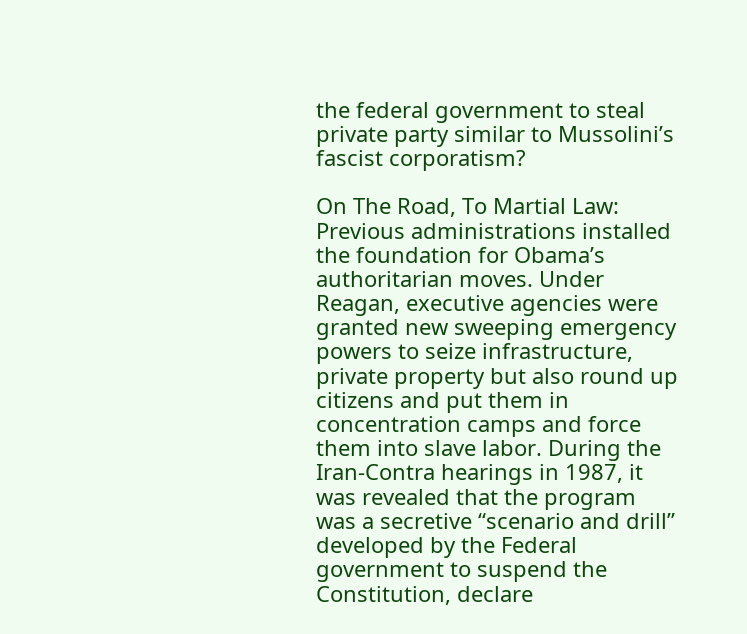the federal government to steal private party similar to Mussolini’s fascist corporatism?

On The Road, To Martial Law:
Previous administrations installed the foundation for Obama’s authoritarian moves. Under Reagan, executive agencies were granted new sweeping emergency powers to seize infrastructure, private property but also round up citizens and put them in concentration camps and force them into slave labor. During the Iran-Contra hearings in 1987, it was revealed that the program was a secretive “scenario and drill” developed by the Federal government to suspend the Constitution, declare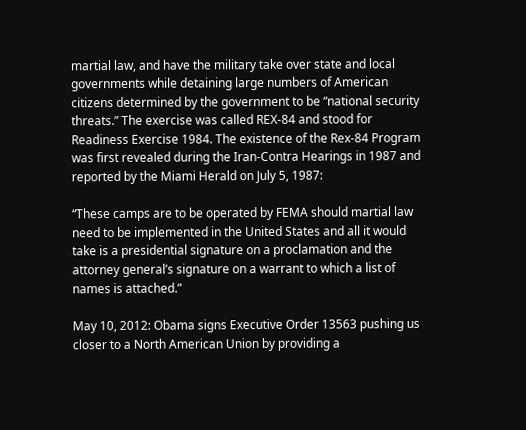martial law, and have the military take over state and local governments while detaining large numbers of American citizens determined by the government to be “national security threats.” The exercise was called REX-84 and stood for Readiness Exercise 1984. The existence of the Rex-84 Program was first revealed during the Iran-Contra Hearings in 1987 and reported by the Miami Herald on July 5, 1987:

“These camps are to be operated by FEMA should martial law need to be implemented in the United States and all it would take is a presidential signature on a proclamation and the attorney general’s signature on a warrant to which a list of names is attached.”

May 10, 2012: Obama signs Executive Order 13563 pushing us closer to a North American Union by providing a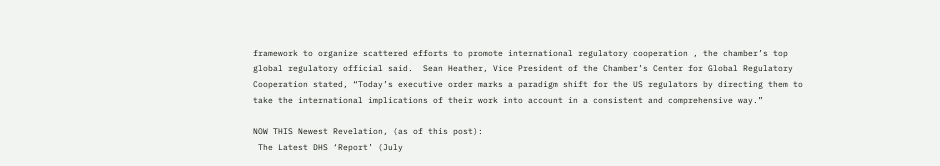framework to organize scattered efforts to promote international regulatory cooperation , the chamber’s top global regulatory official said.  Sean Heather, Vice President of the Chamber’s Center for Global Regulatory Cooperation stated, “Today’s executive order marks a paradigm shift for the US regulators by directing them to take the international implications of their work into account in a consistent and comprehensive way.”

NOW THIS Newest Revelation, (as of this post):
 The Latest DHS ‘Report’ (July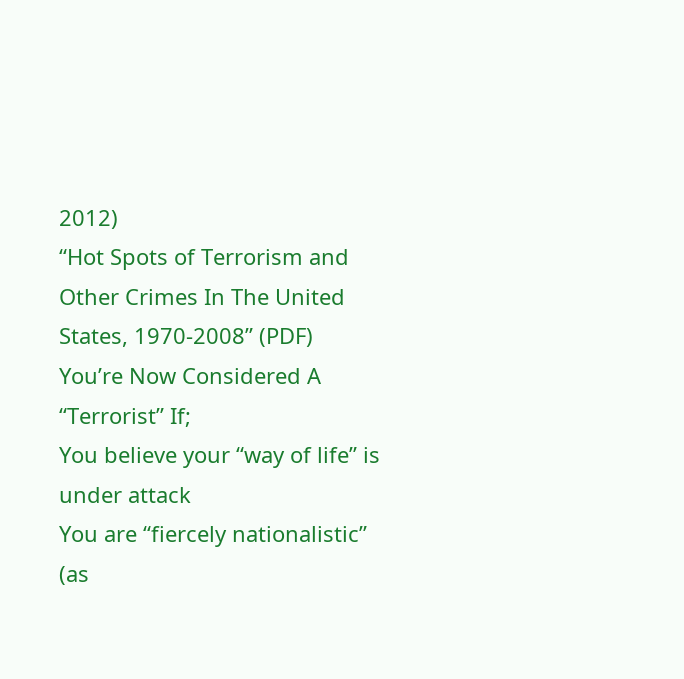2012)
“Hot Spots of Terrorism and Other Crimes In The United States, 1970-2008” (PDF)
You’re Now Considered A “Terrorist” If;
You believe your “way of life” is under attack
You are “fiercely nationalistic”
(as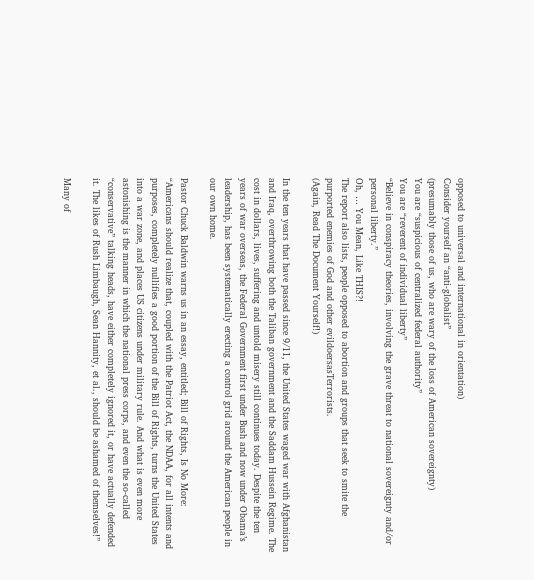opposed to universal and international in orientation)
Consider yourself an “anti-globalist”
(presumably those of us, who are wary of the loss of American sovereignty)
You are “suspicious of centralized federal authority”
You are “reverent of individual liberty”
“Believe in conspiracy theories, involving the grave threat to national sovereignty and/or personal liberty.”
Oh, … You Mean, Like THIS?!
The report also lists, people opposed to abortion and groups that seek to smite the purported enemies of God and other evildoersasTerrorists.
(Again, Read The Document Yourself!)

In the ten years that have passed since 9/11, the United States waged war with Afghanistan and Iraq, overthrowing both the Taliban government and the Saddam Hussein Regime. The cost in dollars, lives, suffering and untold misery still continues today. Despite the ten years of war overseas, the Federal Government first under Bush and now under Obama’s leadership, has been systematically erecting a control grid around the American people in our own home.

Pastor Chuck Baldwin warns us in an essay, entitled; Bill of Rights, Is No More:
“Americans should realize that, coupled with the Patriot Act, the NDAA, for all intents and purposes, completely nullifies a good portion of the Bill of Rights, turns the United States into a war zone, and places US citizens under military rule. And what is even more astonishing is the manner in which the national press corps, and even the so-called “conservative” talking heads, have either completely ignored it, or have actually defended it. The likes of Rush Limbaugh, Sean Hannity, et al., should be ashamed of themselves!”

Many of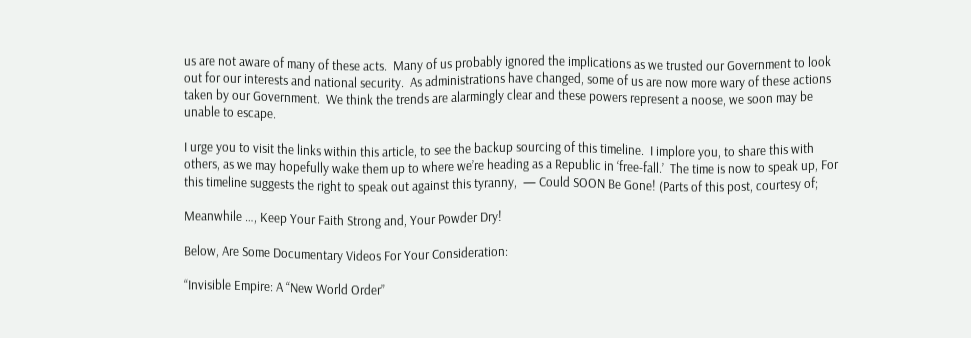us are not aware of many of these acts.  Many of us probably ignored the implications as we trusted our Government to look out for our interests and national security.  As administrations have changed, some of us are now more wary of these actions taken by our Government.  We think the trends are alarmingly clear and these powers represent a noose, we soon may be unable to escape.

I urge you to visit the links within this article, to see the backup sourcing of this timeline.  I implore you, to share this with others, as we may hopefully wake them up to where we’re heading as a Republic in ‘free-fall.’  The time is now to speak up, For this timeline suggests the right to speak out against this tyranny,  — Could SOON Be Gone! (Parts of this post, courtesy of;

Meanwhile …, Keep Your Faith Strong and, Your Powder Dry!

Below, Are Some Documentary Videos For Your Consideration:

“Invisible Empire: A “New World Order”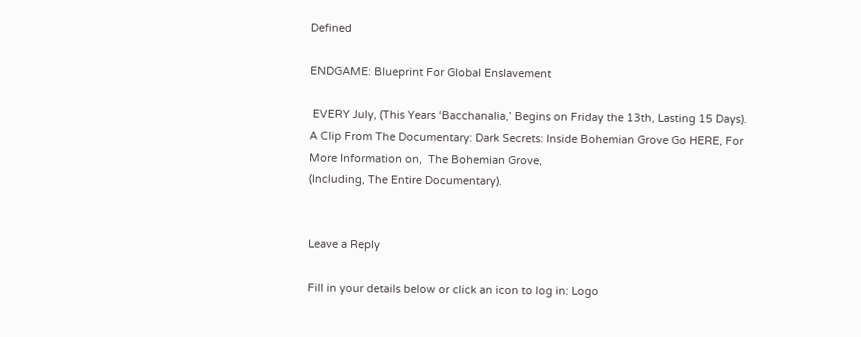Defined

ENDGAME: Blueprint For Global Enslavement

 EVERY July, (This Years ‘Bacchanalia,’ Begins on Friday the 13th, Lasting 15 Days).
A Clip From The Documentary: Dark Secrets: Inside Bohemian Grove Go HERE, For More Information on,  The Bohemian Grove,
(Including, The Entire Documentary).


Leave a Reply

Fill in your details below or click an icon to log in: Logo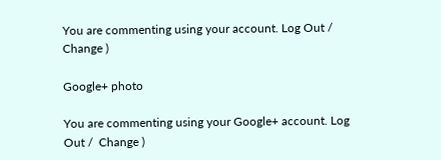You are commenting using your account. Log Out /  Change )

Google+ photo

You are commenting using your Google+ account. Log Out /  Change )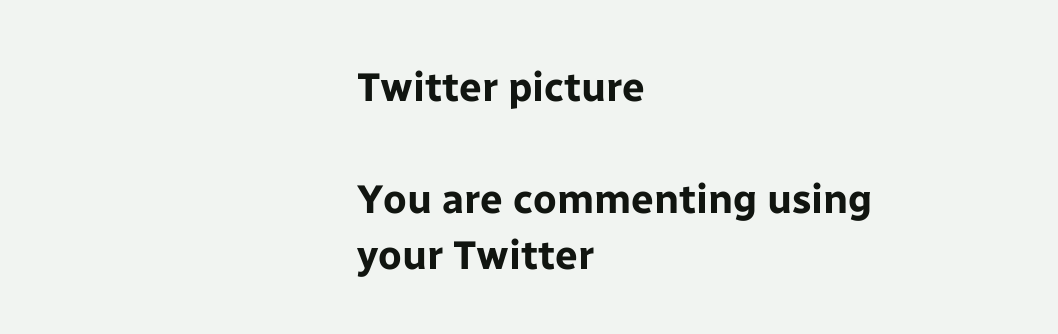Twitter picture

You are commenting using your Twitter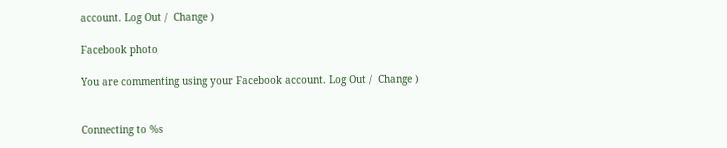account. Log Out /  Change )

Facebook photo

You are commenting using your Facebook account. Log Out /  Change )


Connecting to %s